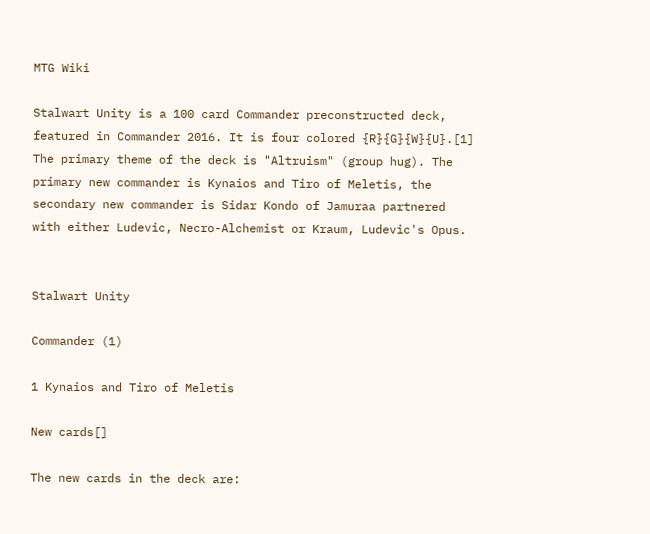MTG Wiki

Stalwart Unity is a 100 card Commander preconstructed deck, featured in Commander 2016. It is four colored {R}{G}{W}{U}.[1] The primary theme of the deck is "Altruism" (group hug). The primary new commander is Kynaios and Tiro of Meletis, the secondary new commander is Sidar Kondo of Jamuraa partnered with either Ludevic, Necro-Alchemist or Kraum, Ludevic's Opus.


Stalwart Unity

Commander (1)

1 Kynaios and Tiro of Meletis

New cards[]

The new cards in the deck are: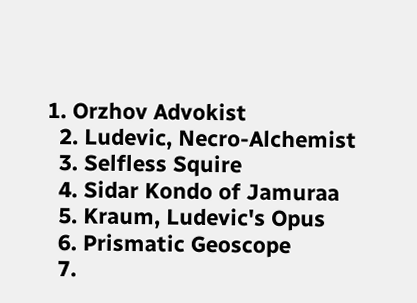1. Orzhov Advokist
  2. Ludevic, Necro-Alchemist
  3. Selfless Squire
  4. Sidar Kondo of Jamuraa
  5. Kraum, Ludevic's Opus
  6. Prismatic Geoscope
  7.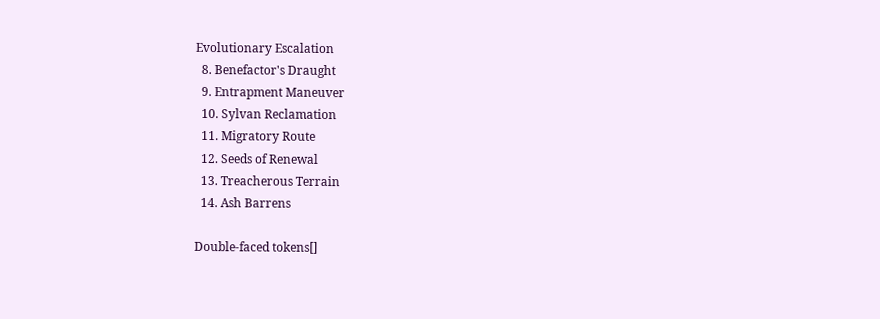Evolutionary Escalation
  8. Benefactor's Draught
  9. Entrapment Maneuver
  10. Sylvan Reclamation
  11. Migratory Route
  12. Seeds of Renewal
  13. Treacherous Terrain
  14. Ash Barrens

Double-faced tokens[]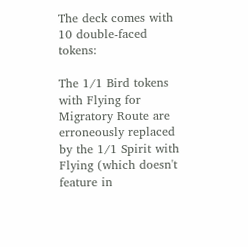The deck comes with 10 double-faced tokens:

The 1/1 Bird tokens with Flying for Migratory Route are erroneously replaced by the 1/1 Spirit with Flying (which doesn't feature in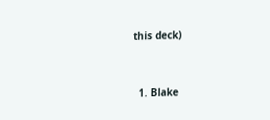this deck)


  1. Blake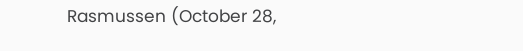Rasmussen (October 28,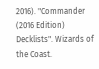2016). "Commander (2016 Edition) Decklists". Wizards of the Coast.